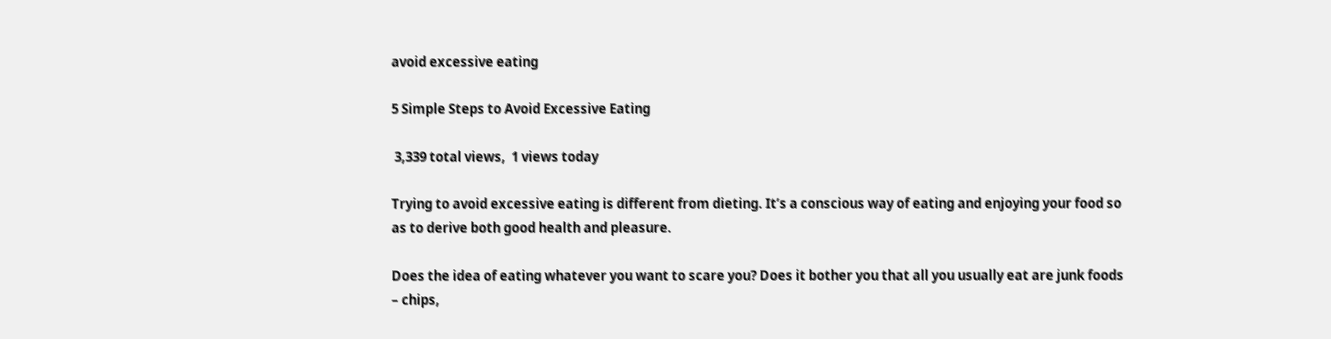avoid excessive eating

5 Simple Steps to Avoid Excessive Eating

 3,339 total views,  1 views today

Trying to avoid excessive eating is different from dieting. It’s a conscious way of eating and enjoying your food so as to derive both good health and pleasure.

Does the idea of eating whatever you want to scare you? Does it bother you that all you usually eat are junk foods – chips,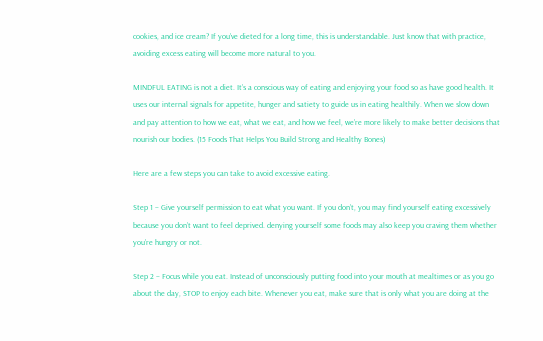cookies, and ice cream? If you’ve dieted for a long time, this is understandable. Just know that with practice, avoiding excess eating will become more natural to you.

MINDFUL EATING is not a diet. It’s a conscious way of eating and enjoying your food so as have good health. It uses our internal signals for appetite, hunger and satiety to guide us in eating healthily. When we slow down and pay attention to how we eat, what we eat, and how we feel, we’re more likely to make better decisions that nourish our bodies. (15 Foods That Helps You Build Strong and Healthy Bones)

Here are a few steps you can take to avoid excessive eating.

Step 1 – Give yourself permission to eat what you want. If you don’t, you may find yourself eating excessively because you don’t want to feel deprived. denying yourself some foods may also keep you craving them whether you’re hungry or not.

Step 2 – Focus while you eat. Instead of unconsciously putting food into your mouth at mealtimes or as you go about the day, STOP to enjoy each bite. Whenever you eat, make sure that is only what you are doing at the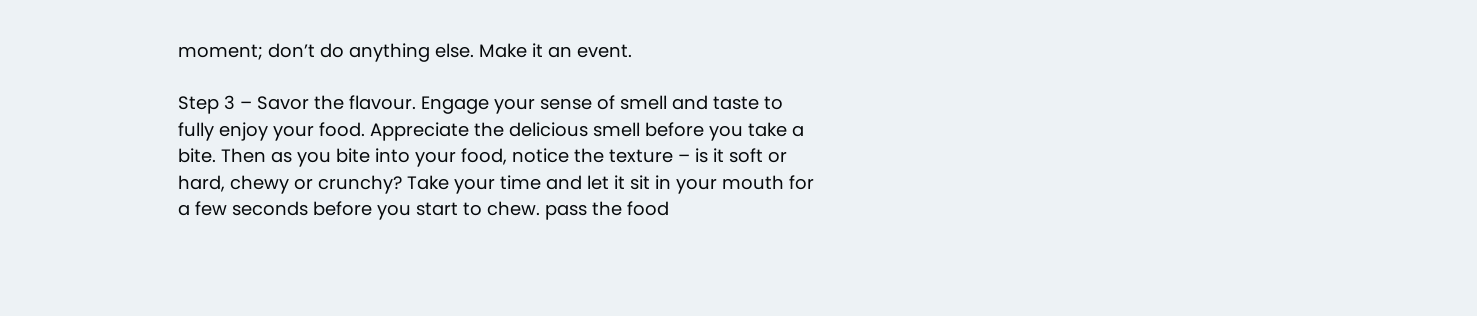moment; don’t do anything else. Make it an event.

Step 3 – Savor the flavour. Engage your sense of smell and taste to fully enjoy your food. Appreciate the delicious smell before you take a bite. Then as you bite into your food, notice the texture – is it soft or hard, chewy or crunchy? Take your time and let it sit in your mouth for a few seconds before you start to chew. pass the food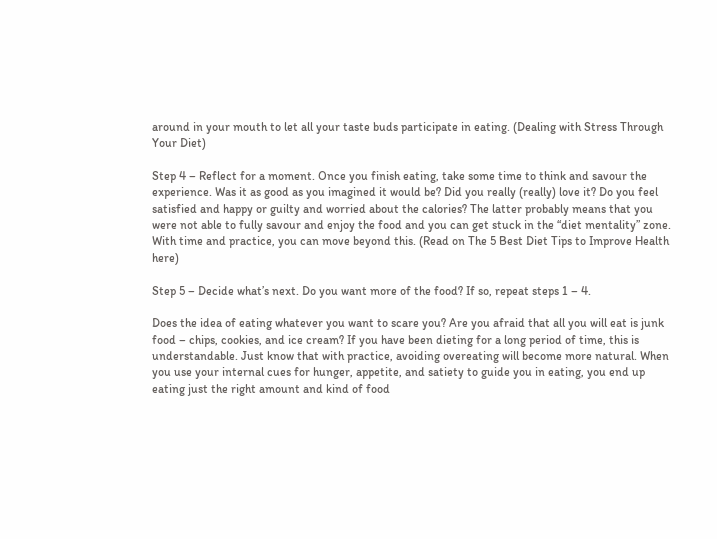around in your mouth to let all your taste buds participate in eating. (Dealing with Stress Through Your Diet)

Step 4 – Reflect for a moment. Once you finish eating, take some time to think and savour the experience. Was it as good as you imagined it would be? Did you really (really) love it? Do you feel satisfied and happy or guilty and worried about the calories? The latter probably means that you were not able to fully savour and enjoy the food and you can get stuck in the “diet mentality” zone. With time and practice, you can move beyond this. (Read on The 5 Best Diet Tips to Improve Health here)

Step 5 – Decide what’s next. Do you want more of the food? If so, repeat steps 1 – 4.

Does the idea of eating whatever you want to scare you? Are you afraid that all you will eat is junk food – chips, cookies, and ice cream? If you have been dieting for a long period of time, this is understandable. Just know that with practice, avoiding overeating will become more natural. When you use your internal cues for hunger, appetite, and satiety to guide you in eating, you end up eating just the right amount and kind of food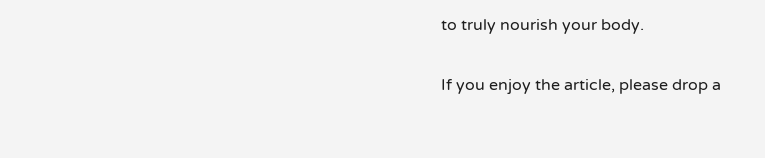to truly nourish your body.

If you enjoy the article, please drop a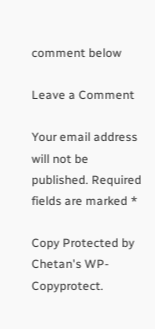comment below

Leave a Comment

Your email address will not be published. Required fields are marked *

Copy Protected by Chetan's WP-Copyprotect.